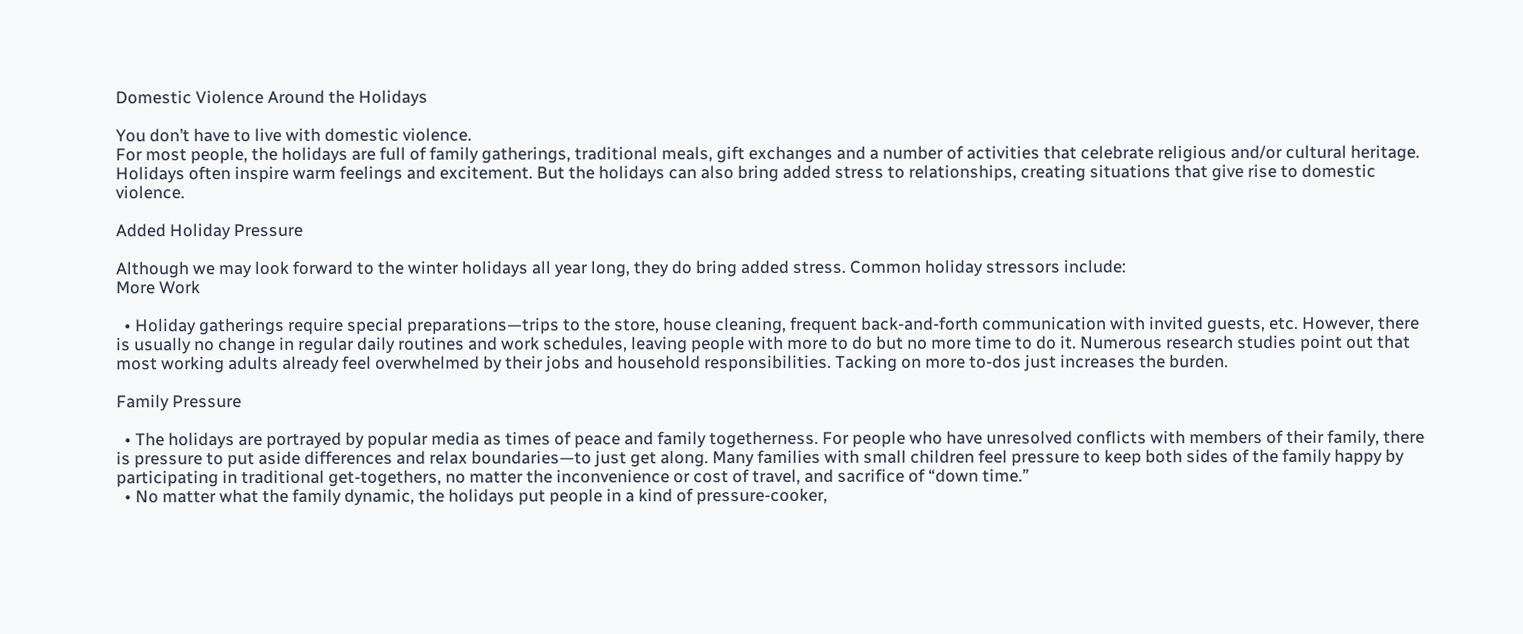Domestic Violence Around the Holidays

You don’t have to live with domestic violence.
For most people, the holidays are full of family gatherings, traditional meals, gift exchanges and a number of activities that celebrate religious and/or cultural heritage. Holidays often inspire warm feelings and excitement. But the holidays can also bring added stress to relationships, creating situations that give rise to domestic violence.

Added Holiday Pressure

Although we may look forward to the winter holidays all year long, they do bring added stress. Common holiday stressors include:
More Work

  • Holiday gatherings require special preparations—trips to the store, house cleaning, frequent back-and-forth communication with invited guests, etc. However, there is usually no change in regular daily routines and work schedules, leaving people with more to do but no more time to do it. Numerous research studies point out that most working adults already feel overwhelmed by their jobs and household responsibilities. Tacking on more to-dos just increases the burden.

Family Pressure

  • The holidays are portrayed by popular media as times of peace and family togetherness. For people who have unresolved conflicts with members of their family, there is pressure to put aside differences and relax boundaries—to just get along. Many families with small children feel pressure to keep both sides of the family happy by participating in traditional get-togethers, no matter the inconvenience or cost of travel, and sacrifice of “down time.”
  • No matter what the family dynamic, the holidays put people in a kind of pressure-cooker,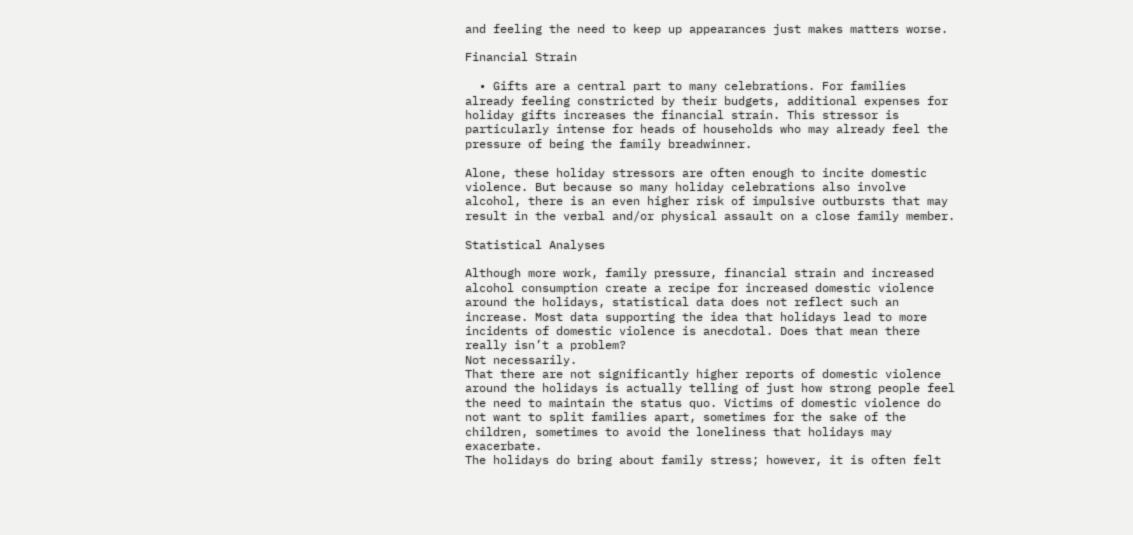and feeling the need to keep up appearances just makes matters worse.

Financial Strain

  • Gifts are a central part to many celebrations. For families already feeling constricted by their budgets, additional expenses for holiday gifts increases the financial strain. This stressor is particularly intense for heads of households who may already feel the pressure of being the family breadwinner.

Alone, these holiday stressors are often enough to incite domestic violence. But because so many holiday celebrations also involve alcohol, there is an even higher risk of impulsive outbursts that may result in the verbal and/or physical assault on a close family member.

Statistical Analyses

Although more work, family pressure, financial strain and increased alcohol consumption create a recipe for increased domestic violence around the holidays, statistical data does not reflect such an increase. Most data supporting the idea that holidays lead to more incidents of domestic violence is anecdotal. Does that mean there really isn’t a problem?
Not necessarily.
That there are not significantly higher reports of domestic violence around the holidays is actually telling of just how strong people feel the need to maintain the status quo. Victims of domestic violence do not want to split families apart, sometimes for the sake of the children, sometimes to avoid the loneliness that holidays may exacerbate.
The holidays do bring about family stress; however, it is often felt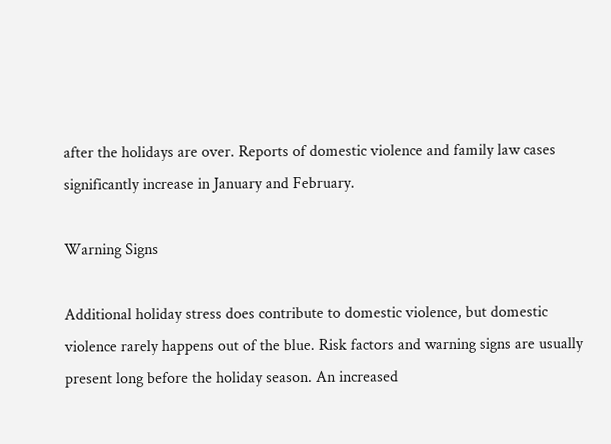after the holidays are over. Reports of domestic violence and family law cases significantly increase in January and February.

Warning Signs

Additional holiday stress does contribute to domestic violence, but domestic violence rarely happens out of the blue. Risk factors and warning signs are usually present long before the holiday season. An increased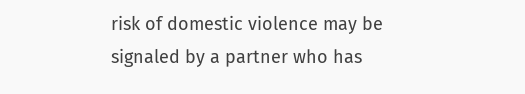risk of domestic violence may be signaled by a partner who has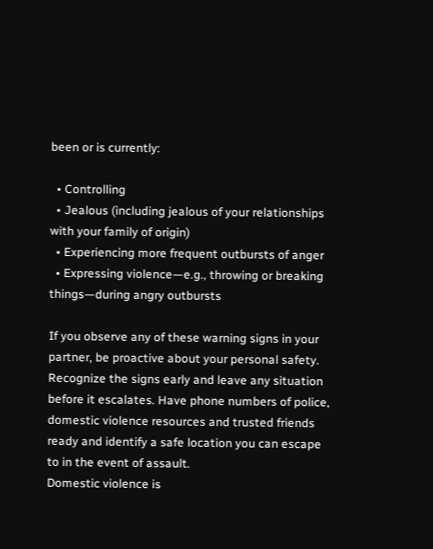been or is currently:

  • Controlling
  • Jealous (including jealous of your relationships with your family of origin)
  • Experiencing more frequent outbursts of anger
  • Expressing violence—e.g., throwing or breaking things—during angry outbursts

If you observe any of these warning signs in your partner, be proactive about your personal safety. Recognize the signs early and leave any situation before it escalates. Have phone numbers of police, domestic violence resources and trusted friends ready and identify a safe location you can escape to in the event of assault.
Domestic violence is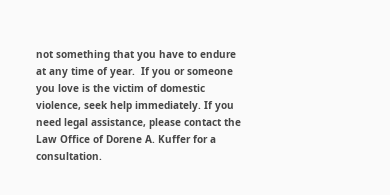not something that you have to endure at any time of year.  If you or someone you love is the victim of domestic violence, seek help immediately. If you need legal assistance, please contact the Law Office of Dorene A. Kuffer for a consultation.